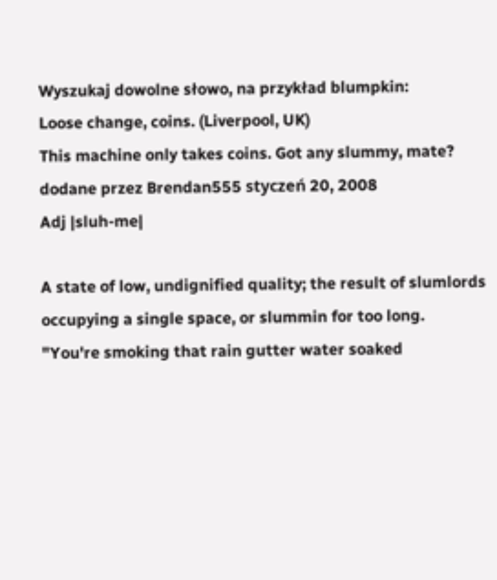Wyszukaj dowolne słowo, na przykład blumpkin:
Loose change, coins. (Liverpool, UK)
This machine only takes coins. Got any slummy, mate?
dodane przez Brendan555 styczeń 20, 2008
Adj |sluh-me|

A state of low, undignified quality; the result of slumlords occupying a single space, or slummin for too long.
"You're smoking that rain gutter water soaked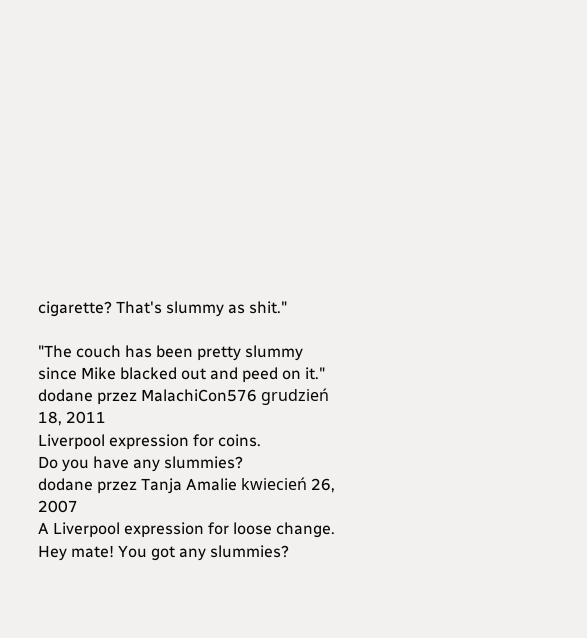cigarette? That's slummy as shit."

"The couch has been pretty slummy since Mike blacked out and peed on it."
dodane przez MalachiCon576 grudzień 18, 2011
Liverpool expression for coins.
Do you have any slummies?
dodane przez Tanja Amalie kwiecień 26, 2007
A Liverpool expression for loose change.
Hey mate! You got any slummies?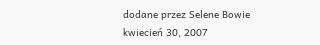dodane przez Selene Bowie kwiecień 30, 2007